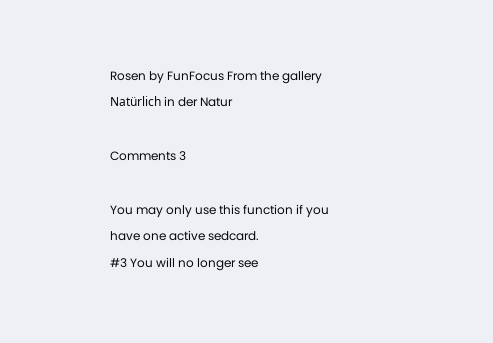Rosen by FunFocus From the gallery Natürlich in der Natur

Comments 3

You may only use this function if you have one active sedcard.
#3 You will no longer see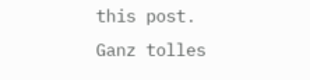this post.
Ganz tolles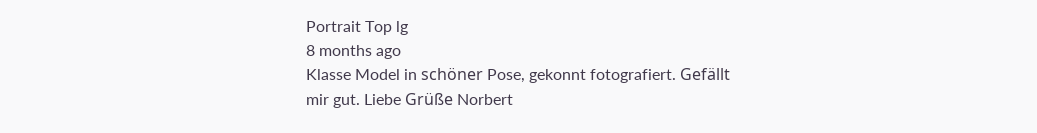Portrait Top lg
8 months ago
Klasse Model in schöner Pose, gekonnt fotografiert. Gefällt mir gut. Liebe Grüße Norbert